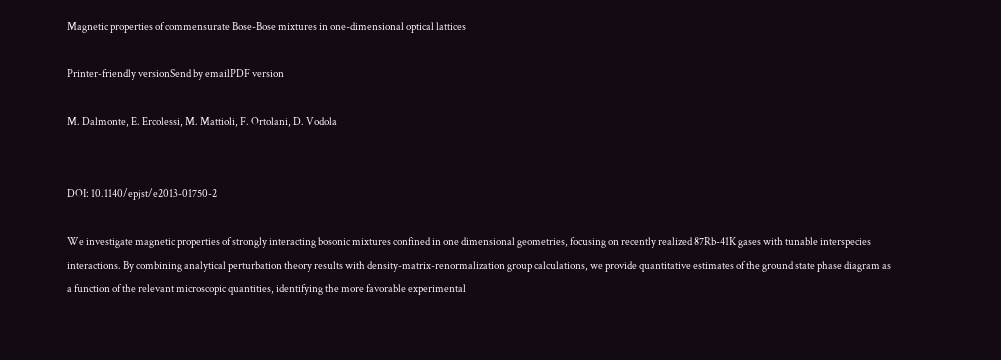Magnetic properties of commensurate Bose-Bose mixtures in one-dimensional optical lattices

Printer-friendly versionSend by emailPDF version

M. Dalmonte, E. Ercolessi, M. Mattioli, F. Ortolani, D. Vodola


DOI: 10.1140/epjst/e2013-01750-2

We investigate magnetic properties of strongly interacting bosonic mixtures confined in one dimensional geometries, focusing on recently realized 87Rb-41K gases with tunable interspecies interactions. By combining analytical perturbation theory results with density-matrix-renormalization group calculations, we provide quantitative estimates of the ground state phase diagram as a function of the relevant microscopic quantities, identifying the more favorable experimental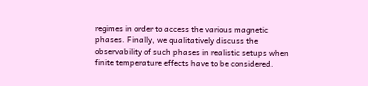regimes in order to access the various magnetic phases. Finally, we qualitatively discuss the observability of such phases in realistic setups when finite temperature effects have to be considered.